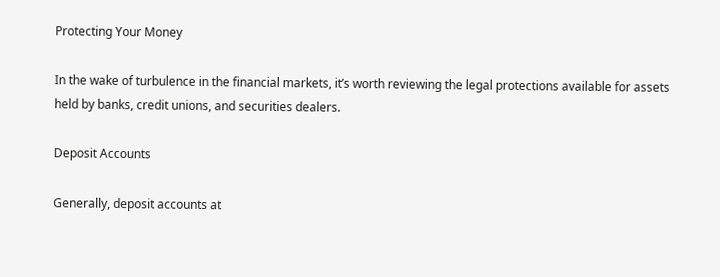Protecting Your Money

In the wake of turbulence in the financial markets, it’s worth reviewing the legal protections available for assets held by banks, credit unions, and securities dealers.

Deposit Accounts

Generally, deposit accounts at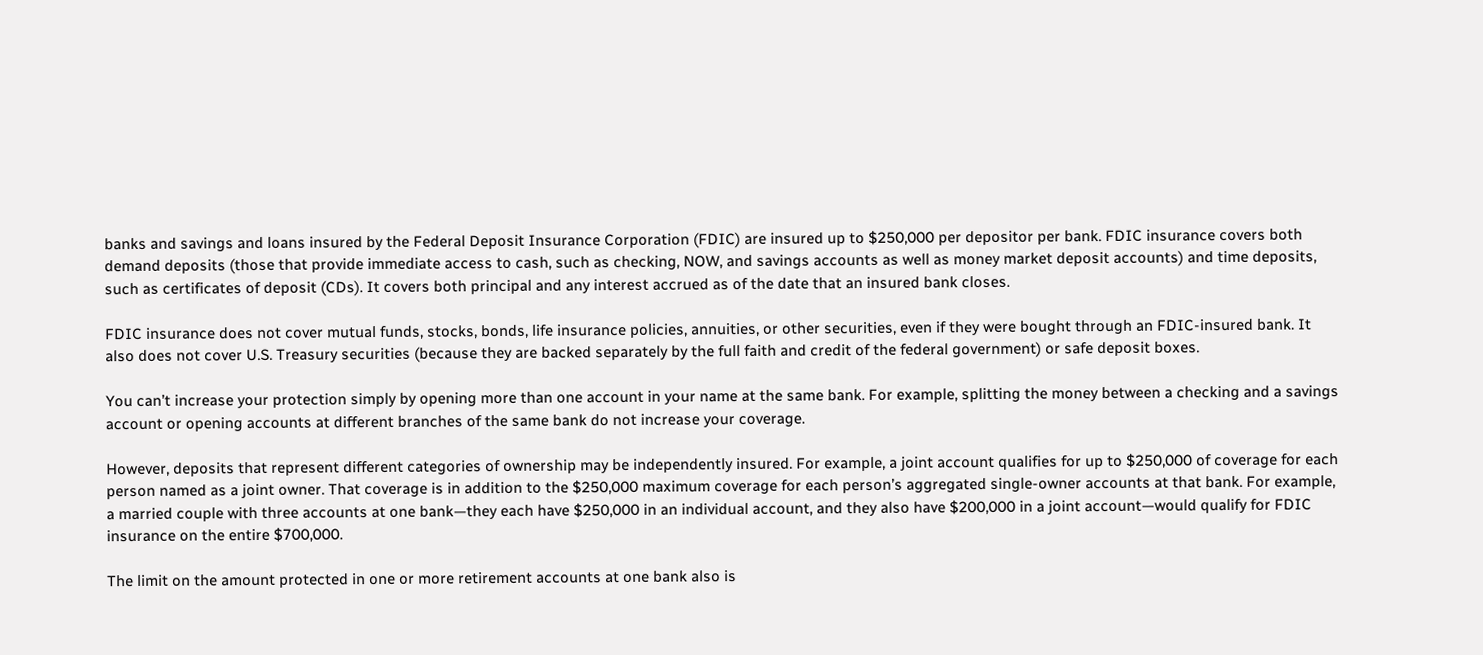banks and savings and loans insured by the Federal Deposit Insurance Corporation (FDIC) are insured up to $250,000 per depositor per bank. FDIC insurance covers both demand deposits (those that provide immediate access to cash, such as checking, NOW, and savings accounts as well as money market deposit accounts) and time deposits, such as certificates of deposit (CDs). It covers both principal and any interest accrued as of the date that an insured bank closes.

FDIC insurance does not cover mutual funds, stocks, bonds, life insurance policies, annuities, or other securities, even if they were bought through an FDIC-insured bank. It also does not cover U.S. Treasury securities (because they are backed separately by the full faith and credit of the federal government) or safe deposit boxes.

You can’t increase your protection simply by opening more than one account in your name at the same bank. For example, splitting the money between a checking and a savings account or opening accounts at different branches of the same bank do not increase your coverage.

However, deposits that represent different categories of ownership may be independently insured. For example, a joint account qualifies for up to $250,000 of coverage for each person named as a joint owner. That coverage is in addition to the $250,000 maximum coverage for each person’s aggregated single-owner accounts at that bank. For example, a married couple with three accounts at one bank—they each have $250,000 in an individual account, and they also have $200,000 in a joint account—would qualify for FDIC insurance on the entire $700,000.

The limit on the amount protected in one or more retirement accounts at one bank also is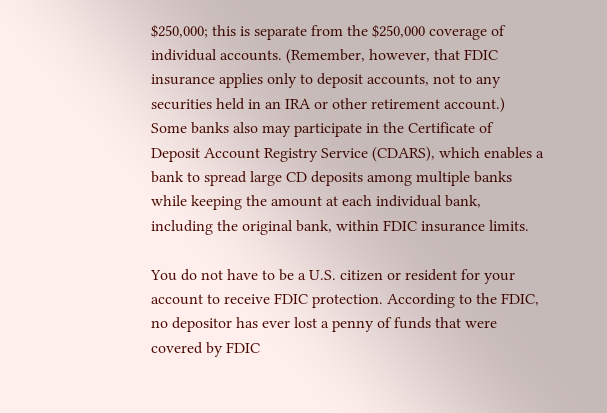$250,000; this is separate from the $250,000 coverage of individual accounts. (Remember, however, that FDIC insurance applies only to deposit accounts, not to any securities held in an IRA or other retirement account.) Some banks also may participate in the Certificate of Deposit Account Registry Service (CDARS), which enables a bank to spread large CD deposits among multiple banks while keeping the amount at each individual bank, including the original bank, within FDIC insurance limits.

You do not have to be a U.S. citizen or resident for your account to receive FDIC protection. According to the FDIC, no depositor has ever lost a penny of funds that were covered by FDIC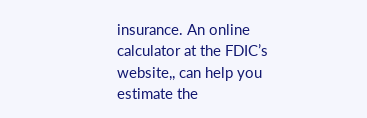insurance. An online calculator at the FDIC’s website,, can help you estimate the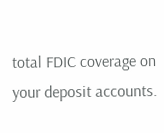total FDIC coverage on your deposit accounts.